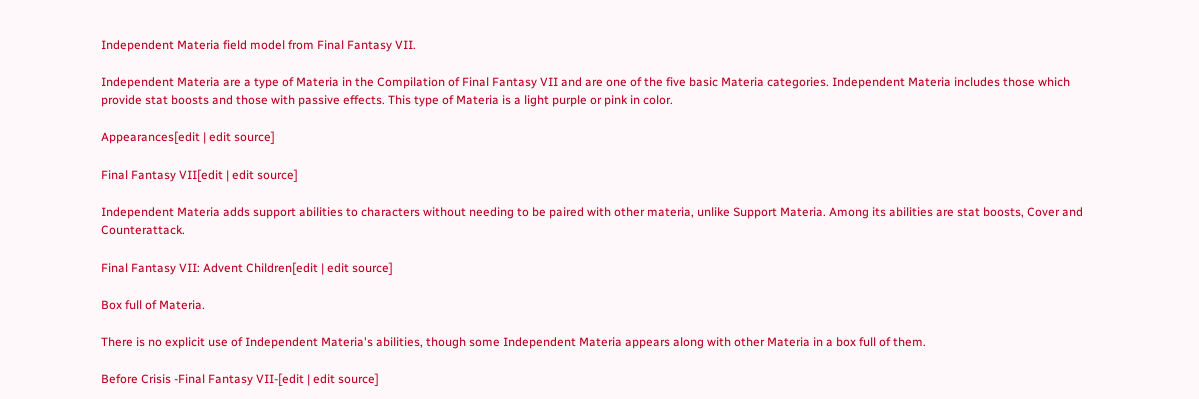Independent Materia field model from Final Fantasy VII.

Independent Materia are a type of Materia in the Compilation of Final Fantasy VII and are one of the five basic Materia categories. Independent Materia includes those which provide stat boosts and those with passive effects. This type of Materia is a light purple or pink in color.

Appearances[edit | edit source]

Final Fantasy VII[edit | edit source]

Independent Materia adds support abilities to characters without needing to be paired with other materia, unlike Support Materia. Among its abilities are stat boosts, Cover and Counterattack.

Final Fantasy VII: Advent Children[edit | edit source]

Box full of Materia.

There is no explicit use of Independent Materia's abilities, though some Independent Materia appears along with other Materia in a box full of them.

Before Crisis -Final Fantasy VII-[edit | edit source]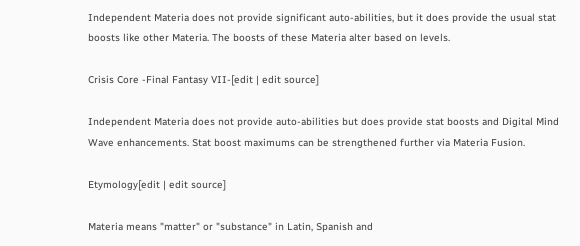Independent Materia does not provide significant auto-abilities, but it does provide the usual stat boosts like other Materia. The boosts of these Materia alter based on levels.

Crisis Core -Final Fantasy VII-[edit | edit source]

Independent Materia does not provide auto-abilities but does provide stat boosts and Digital Mind Wave enhancements. Stat boost maximums can be strengthened further via Materia Fusion.

Etymology[edit | edit source]

Materia means "matter" or "substance" in Latin, Spanish and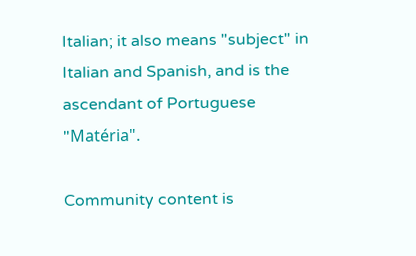Italian; it also means "subject" in Italian and Spanish, and is the ascendant of Portuguese "Matéria".

Community content is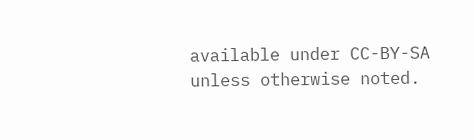available under CC-BY-SA unless otherwise noted.